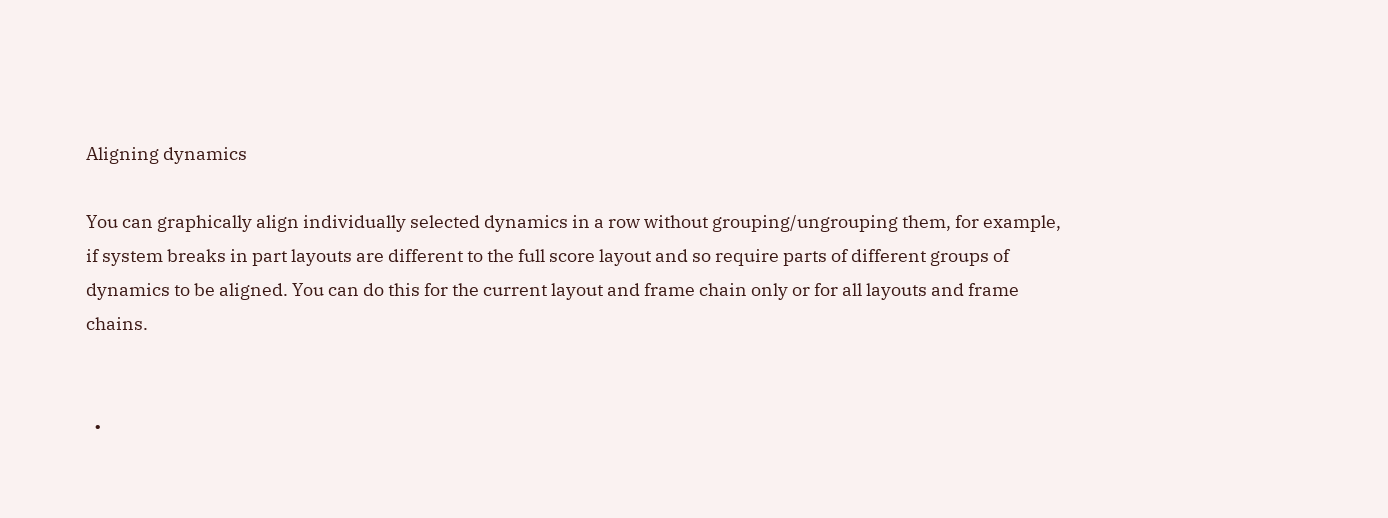Aligning dynamics

You can graphically align individually selected dynamics in a row without grouping/ungrouping them, for example, if system breaks in part layouts are different to the full score layout and so require parts of different groups of dynamics to be aligned. You can do this for the current layout and frame chain only or for all layouts and frame chains.


  •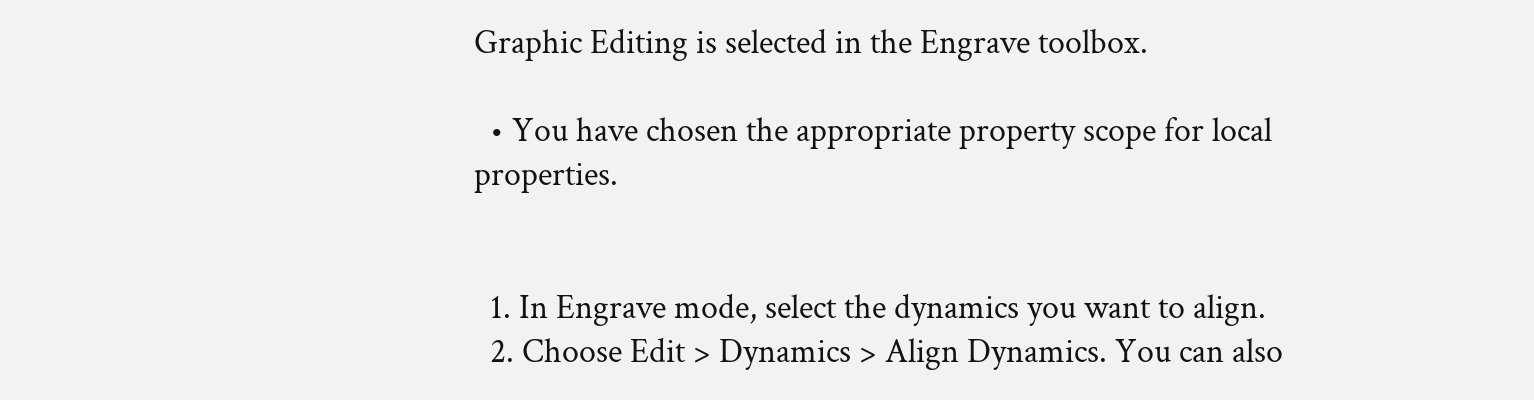Graphic Editing is selected in the Engrave toolbox.

  • You have chosen the appropriate property scope for local properties.


  1. In Engrave mode, select the dynamics you want to align.
  2. Choose Edit > Dynamics > Align Dynamics. You can also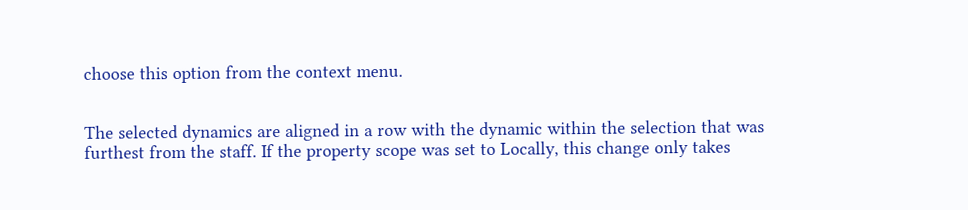choose this option from the context menu.


The selected dynamics are aligned in a row with the dynamic within the selection that was furthest from the staff. If the property scope was set to Locally, this change only takes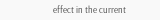effect in the current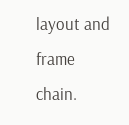layout and frame chain.